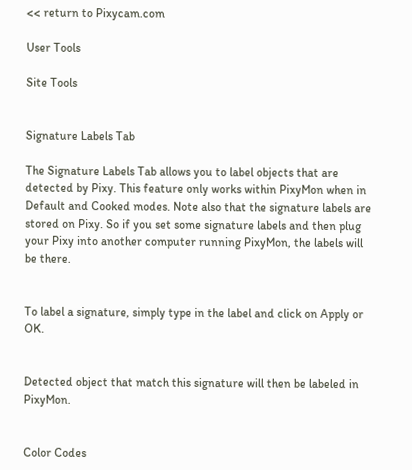<< return to Pixycam.com

User Tools

Site Tools


Signature Labels Tab

The Signature Labels Tab allows you to label objects that are detected by Pixy. This feature only works within PixyMon when in Default and Cooked modes. Note also that the signature labels are stored on Pixy. So if you set some signature labels and then plug your Pixy into another computer running PixyMon, the labels will be there.


To label a signature, simply type in the label and click on Apply or OK.


Detected object that match this signature will then be labeled in PixyMon.


Color Codes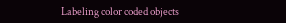Labeling color coded objects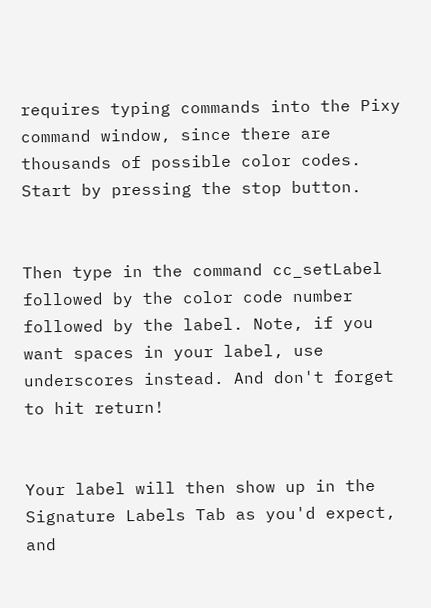requires typing commands into the Pixy command window, since there are thousands of possible color codes. Start by pressing the stop button.


Then type in the command cc_setLabel followed by the color code number followed by the label. Note, if you want spaces in your label, use underscores instead. And don't forget to hit return!


Your label will then show up in the Signature Labels Tab as you'd expect, and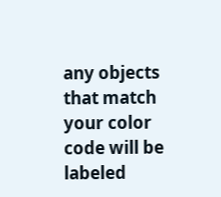any objects that match your color code will be labeled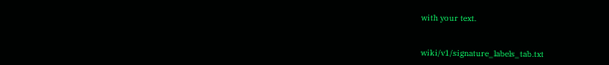with your text.


wiki/v1/signature_labels_tab.txt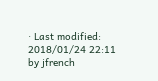· Last modified: 2018/01/24 22:11 by jfrench